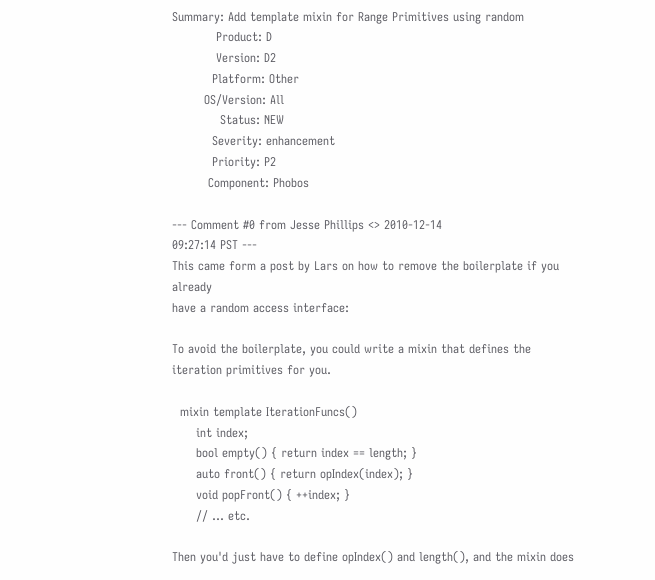Summary: Add template mixin for Range Primitives using random
           Product: D
           Version: D2
          Platform: Other
        OS/Version: All
            Status: NEW
          Severity: enhancement
          Priority: P2
         Component: Phobos

--- Comment #0 from Jesse Phillips <> 2010-12-14
09:27:14 PST ---
This came form a post by Lars on how to remove the boilerplate if you already
have a random access interface:

To avoid the boilerplate, you could write a mixin that defines the
iteration primitives for you.

  mixin template IterationFuncs()
      int index;
      bool empty() { return index == length; }
      auto front() { return opIndex(index); }
      void popFront() { ++index; }
      // ... etc.

Then you'd just have to define opIndex() and length(), and the mixin does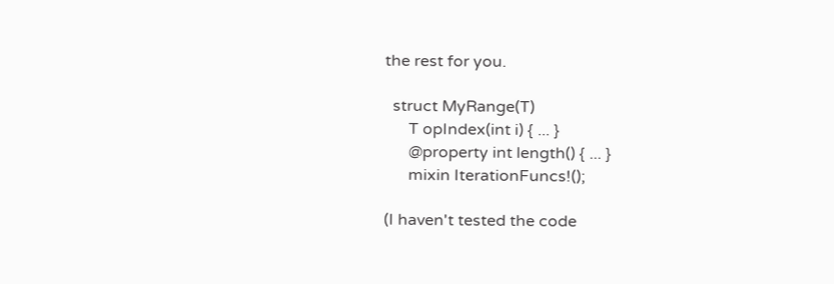the rest for you.

  struct MyRange(T)
      T opIndex(int i) { ... }
      @property int length() { ... }
      mixin IterationFuncs!();

(I haven't tested the code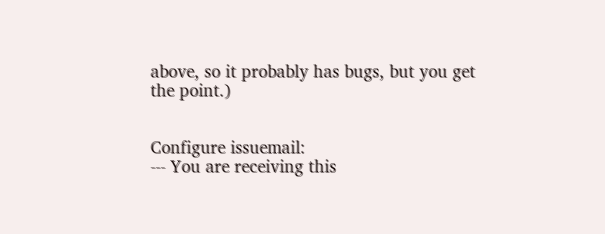above, so it probably has bugs, but you get
the point.)


Configure issuemail:
--- You are receiving this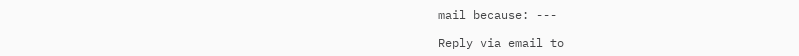mail because: ---

Reply via email to